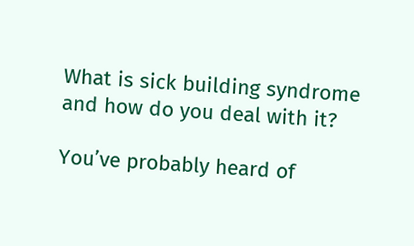What is sick building syndrome and how do you deal with it?

You’ve probably heard of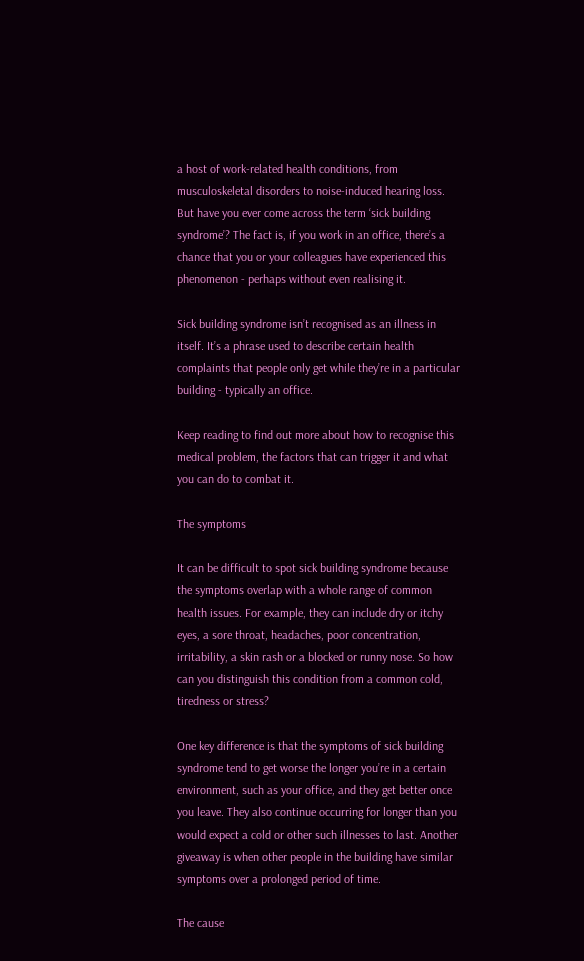a host of work-related health conditions, from musculoskeletal disorders to noise-induced hearing loss. But have you ever come across the term ‘sick building syndrome’? The fact is, if you work in an office, there’s a chance that you or your colleagues have experienced this phenomenon - perhaps without even realising it.

Sick building syndrome isn’t recognised as an illness in itself. It’s a phrase used to describe certain health complaints that people only get while they’re in a particular building - typically an office.

Keep reading to find out more about how to recognise this medical problem, the factors that can trigger it and what you can do to combat it.

The symptoms

It can be difficult to spot sick building syndrome because the symptoms overlap with a whole range of common health issues. For example, they can include dry or itchy eyes, a sore throat, headaches, poor concentration, irritability, a skin rash or a blocked or runny nose. So how can you distinguish this condition from a common cold, tiredness or stress?

One key difference is that the symptoms of sick building syndrome tend to get worse the longer you’re in a certain environment, such as your office, and they get better once you leave. They also continue occurring for longer than you would expect a cold or other such illnesses to last. Another giveaway is when other people in the building have similar symptoms over a prolonged period of time.

The cause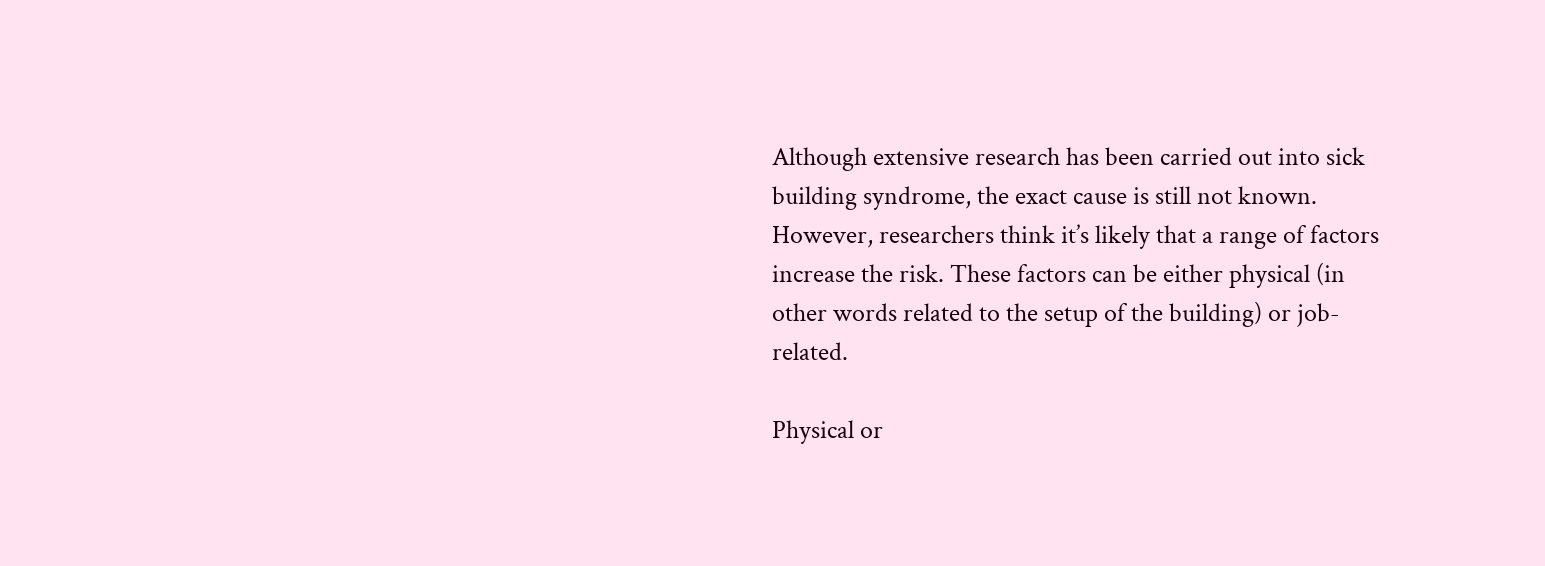Although extensive research has been carried out into sick building syndrome, the exact cause is still not known. However, researchers think it’s likely that a range of factors increase the risk. These factors can be either physical (in other words related to the setup of the building) or job-related.

Physical or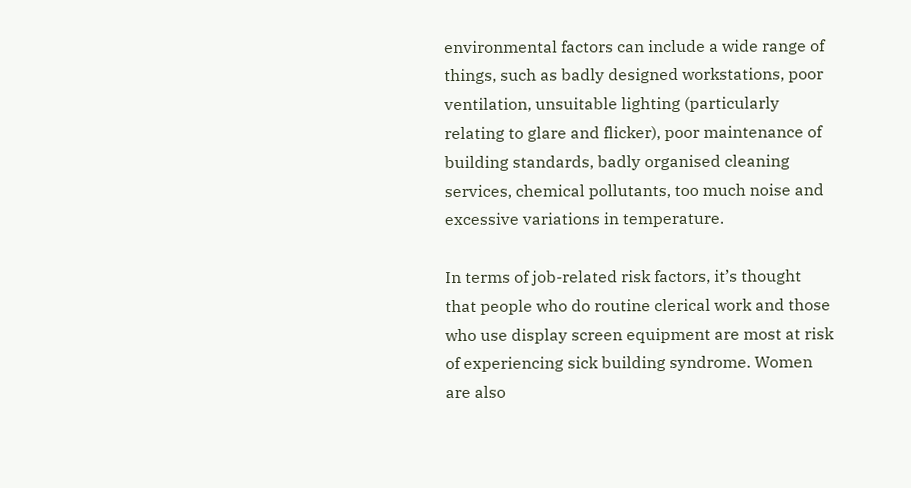environmental factors can include a wide range of things, such as badly designed workstations, poor ventilation, unsuitable lighting (particularly relating to glare and flicker), poor maintenance of building standards, badly organised cleaning services, chemical pollutants, too much noise and excessive variations in temperature.

In terms of job-related risk factors, it’s thought that people who do routine clerical work and those who use display screen equipment are most at risk of experiencing sick building syndrome. Women are also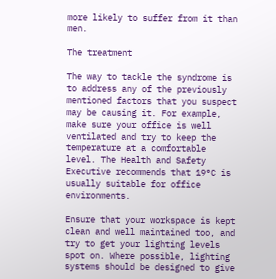more likely to suffer from it than men.

The treatment

The way to tackle the syndrome is to address any of the previously mentioned factors that you suspect may be causing it. For example, make sure your office is well ventilated and try to keep the temperature at a comfortable level. The Health and Safety Executive recommends that 19°C is usually suitable for office environments.

Ensure that your workspace is kept clean and well maintained too, and try to get your lighting levels spot on. Where possible, lighting systems should be designed to give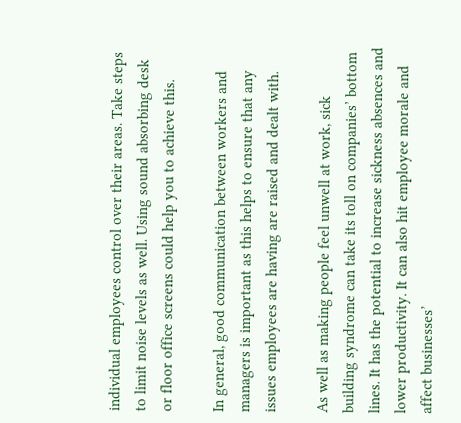individual employees control over their areas. Take steps to limit noise levels as well. Using sound absorbing desk or floor office screens could help you to achieve this.

In general, good communication between workers and managers is important as this helps to ensure that any issues employees are having are raised and dealt with.

As well as making people feel unwell at work, sick building syndrome can take its toll on companies’ bottom lines. It has the potential to increase sickness absences and lower productivity. It can also hit employee morale and affect businesses’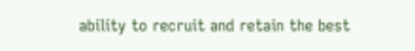ability to recruit and retain the best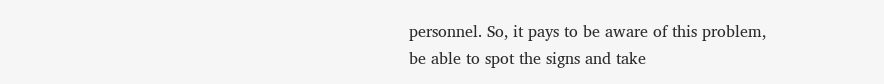personnel. So, it pays to be aware of this problem, be able to spot the signs and take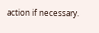action if necessary.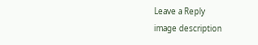Leave a Reply
image description